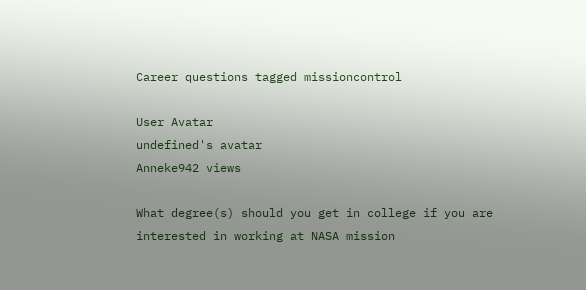Career questions tagged missioncontrol

User Avatar
undefined's avatar
Anneke942 views

What degree(s) should you get in college if you are interested in working at NASA mission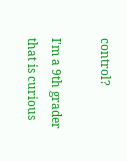control?

I'm a 9th grader that is curious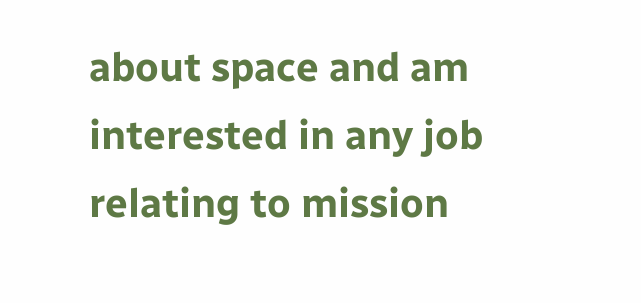about space and am interested in any job relating to mission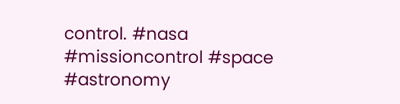control. #nasa #missioncontrol #space #astronomy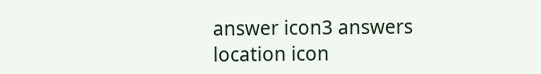answer icon3 answers
location icon